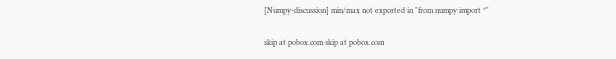[Numpy-discussion] min/max not exported in "from numpy import *"

skip at pobox.com skip at pobox.com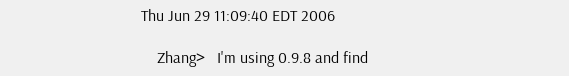Thu Jun 29 11:09:40 EDT 2006

    Zhang>   I'm using 0.9.8 and find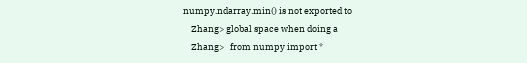numpy.ndarray.min() is not exported to
    Zhang> global space when doing a
    Zhang>   from numpy import *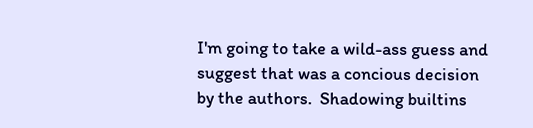I'm going to take a wild-ass guess and suggest that was a concious decision
by the authors.  Shadowing builtins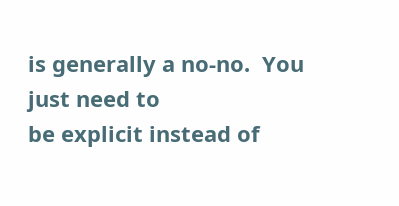is generally a no-no.  You just need to
be explicit instead of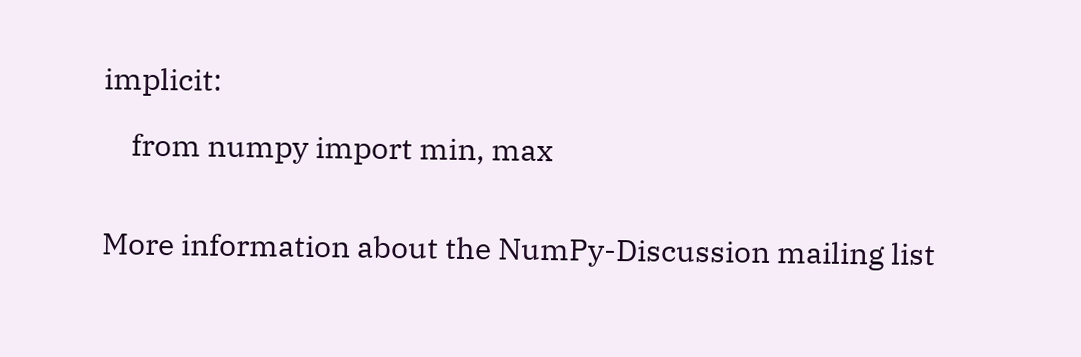implicit:

    from numpy import min, max


More information about the NumPy-Discussion mailing list